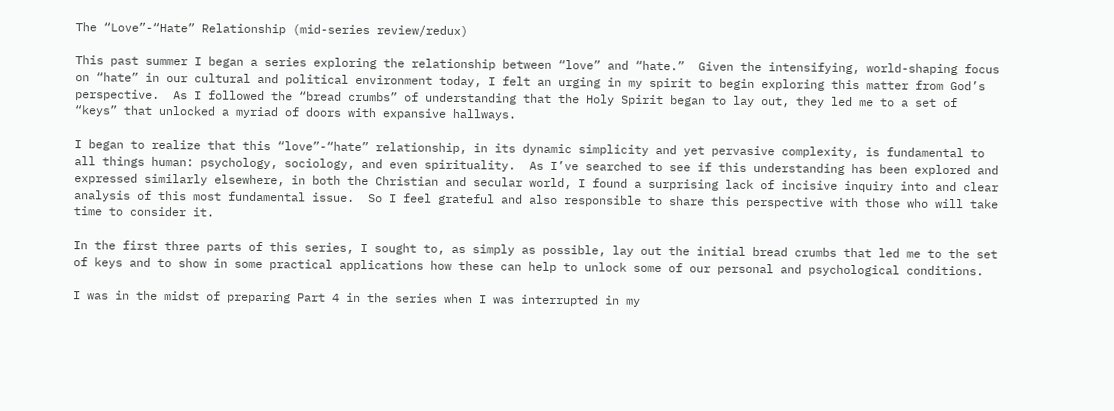The “Love”-“Hate” Relationship (mid-series review/redux)

This past summer I began a series exploring the relationship between “love” and “hate.”  Given the intensifying, world-shaping focus on “hate” in our cultural and political environment today, I felt an urging in my spirit to begin exploring this matter from God’s perspective.  As I followed the “bread crumbs” of understanding that the Holy Spirit began to lay out, they led me to a set of “keys” that unlocked a myriad of doors with expansive hallways.

I began to realize that this “love”-“hate” relationship, in its dynamic simplicity and yet pervasive complexity, is fundamental to all things human: psychology, sociology, and even spirituality.  As I’ve searched to see if this understanding has been explored and expressed similarly elsewhere, in both the Christian and secular world, I found a surprising lack of incisive inquiry into and clear analysis of this most fundamental issue.  So I feel grateful and also responsible to share this perspective with those who will take time to consider it.

In the first three parts of this series, I sought to, as simply as possible, lay out the initial bread crumbs that led me to the set of keys and to show in some practical applications how these can help to unlock some of our personal and psychological conditions.

I was in the midst of preparing Part 4 in the series when I was interrupted in my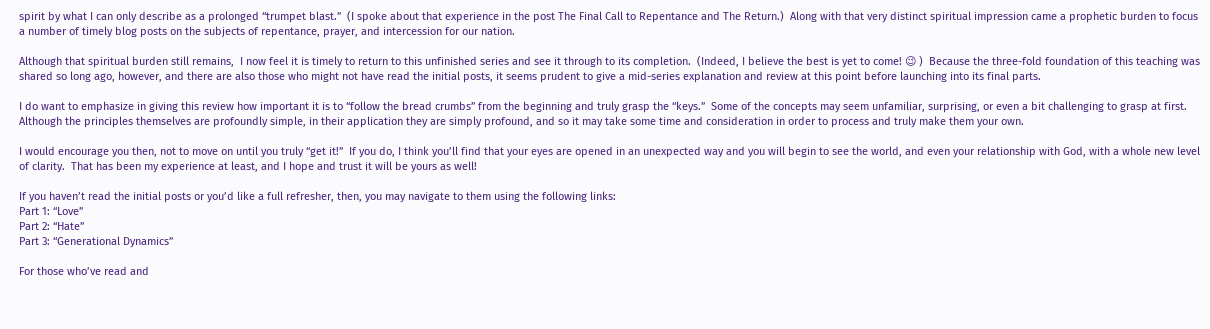spirit by what I can only describe as a prolonged “trumpet blast.”  (I spoke about that experience in the post The Final Call to Repentance and The Return.)  Along with that very distinct spiritual impression came a prophetic burden to focus a number of timely blog posts on the subjects of repentance, prayer, and intercession for our nation.

Although that spiritual burden still remains,  I now feel it is timely to return to this unfinished series and see it through to its completion.  (Indeed, I believe the best is yet to come! 😉 )  Because the three-fold foundation of this teaching was shared so long ago, however, and there are also those who might not have read the initial posts, it seems prudent to give a mid-series explanation and review at this point before launching into its final parts.

I do want to emphasize in giving this review how important it is to “follow the bread crumbs” from the beginning and truly grasp the “keys.”  Some of the concepts may seem unfamiliar, surprising, or even a bit challenging to grasp at first.  Although the principles themselves are profoundly simple, in their application they are simply profound, and so it may take some time and consideration in order to process and truly make them your own.

I would encourage you then, not to move on until you truly “get it!”  If you do, I think you’ll find that your eyes are opened in an unexpected way and you will begin to see the world, and even your relationship with God, with a whole new level of clarity.  That has been my experience at least, and I hope and trust it will be yours as well!

If you haven’t read the initial posts or you’d like a full refresher, then, you may navigate to them using the following links:
Part 1: “Love”
Part 2: “Hate”
Part 3: “Generational Dynamics”

For those who’ve read and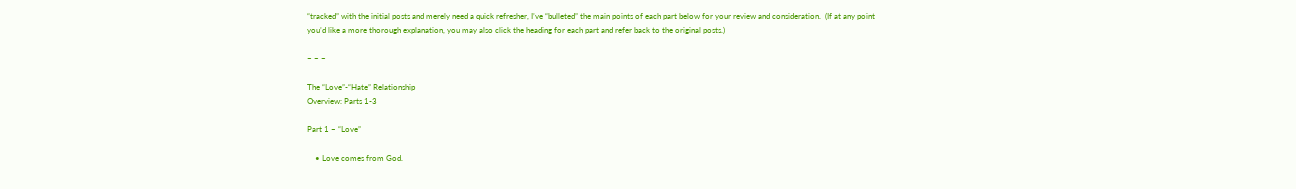“tracked” with the initial posts and merely need a quick refresher, I’ve “bulleted” the main points of each part below for your review and consideration.  (If at any point you’d like a more thorough explanation, you may also click the heading for each part and refer back to the original posts.)

~ ~ ~

The “Love”-“Hate” Relationship
Overview: Parts 1-3

Part 1 – “Love”

    • Love comes from God.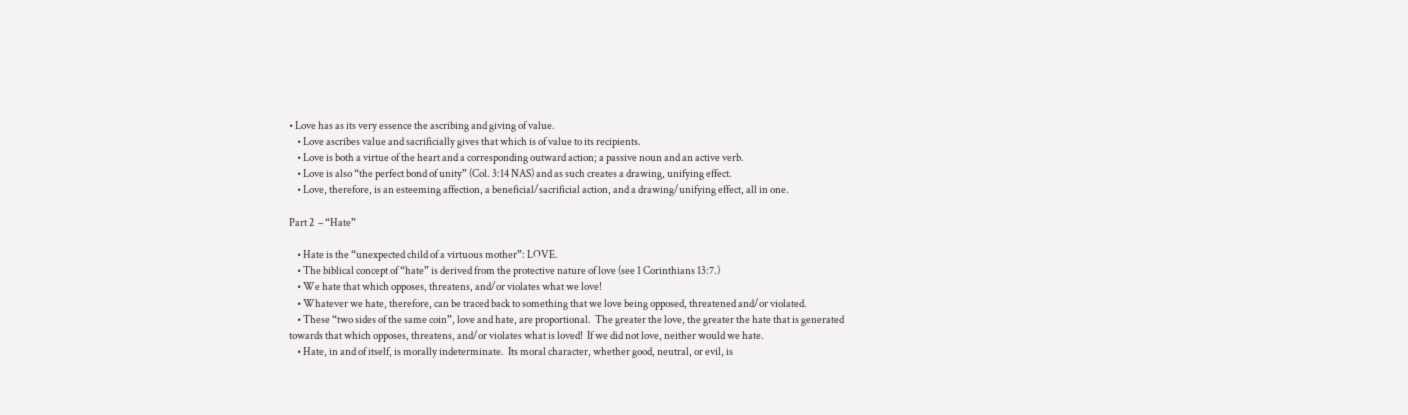• Love has as its very essence the ascribing and giving of value.
    • Love ascribes value and sacrificially gives that which is of value to its recipients.
    • Love is both a virtue of the heart and a corresponding outward action; a passive noun and an active verb.
    • Love is also “the perfect bond of unity” (Col. 3:14 NAS) and as such creates a drawing, unifying effect.
    • Love, therefore, is an esteeming affection, a beneficial/sacrificial action, and a drawing/unifying effect, all in one.

Part 2  – “Hate”

    • Hate is the “unexpected child of a virtuous mother”: LOVE.
    • The biblical concept of “hate” is derived from the protective nature of love (see 1 Corinthians 13:7.)
    • We hate that which opposes, threatens, and/or violates what we love!
    • Whatever we hate, therefore, can be traced back to something that we love being opposed, threatened and/or violated.
    • These “two sides of the same coin”, love and hate, are proportional.  The greater the love, the greater the hate that is generated towards that which opposes, threatens, and/or violates what is loved!  If we did not love, neither would we hate.
    • Hate, in and of itself, is morally indeterminate.  Its moral character, whether good, neutral, or evil, is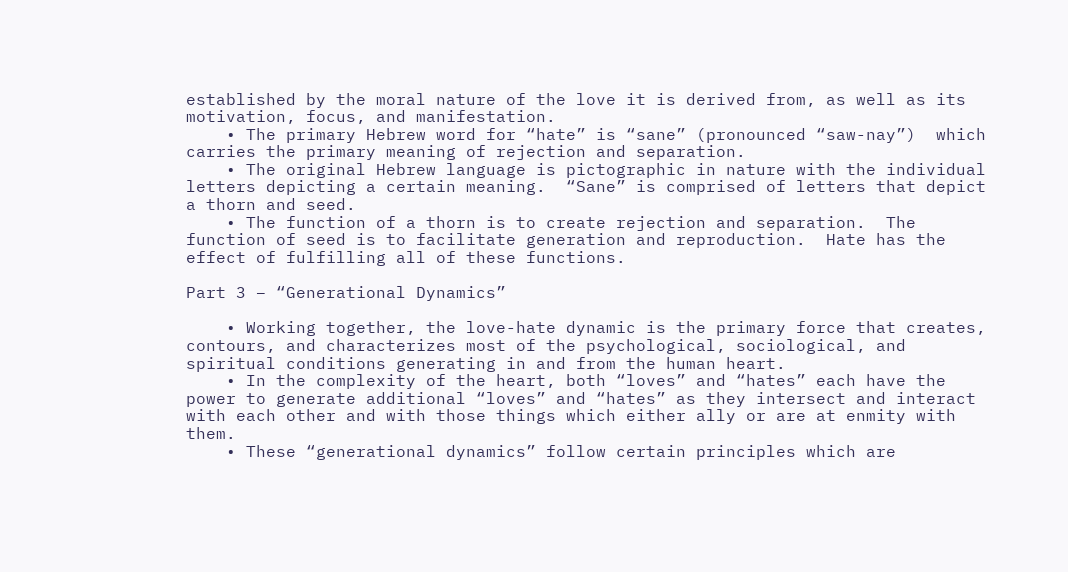established by the moral nature of the love it is derived from, as well as its motivation, focus, and manifestation.
    • The primary Hebrew word for “hate” is “sane” (pronounced “saw-nay”)  which carries the primary meaning of rejection and separation.
    • The original Hebrew language is pictographic in nature with the individual letters depicting a certain meaning.  “Sane” is comprised of letters that depict a thorn and seed.
    • The function of a thorn is to create rejection and separation.  The function of seed is to facilitate generation and reproduction.  Hate has the effect of fulfilling all of these functions.

Part 3 – “Generational Dynamics”

    • Working together, the love-hate dynamic is the primary force that creates, contours, and characterizes most of the psychological, sociological, and spiritual conditions generating in and from the human heart.
    • In the complexity of the heart, both “loves” and “hates” each have the power to generate additional “loves” and “hates” as they intersect and interact with each other and with those things which either ally or are at enmity with them.
    • These “generational dynamics” follow certain principles which are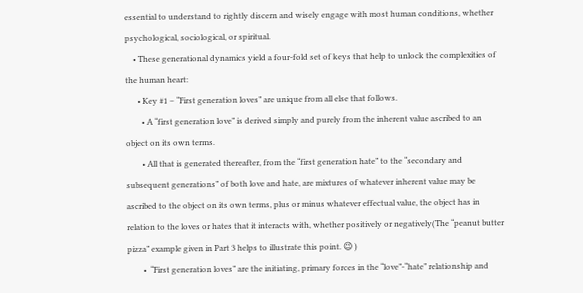essential to understand to rightly discern and wisely engage with most human conditions, whether psychological, sociological, or spiritual.
    • These generational dynamics yield a four-fold set of keys that help to unlock the complexities of the human heart:
      • Key #1 – “First generation loves” are unique from all else that follows.
        • A “first generation love” is derived simply and purely from the inherent value ascribed to an object on its own terms.
        • All that is generated thereafter, from the “first generation hate” to the “secondary and subsequent generations” of both love and hate, are mixtures of whatever inherent value may be ascribed to the object on its own terms, plus or minus whatever effectual value, the object has in relation to the loves or hates that it interacts with, whether positively or negatively(The “peanut butter pizza” example given in Part 3 helps to illustrate this point. 😉 )
        •  “First generation loves” are the initiating, primary forces in the “love”-“hate” relationship and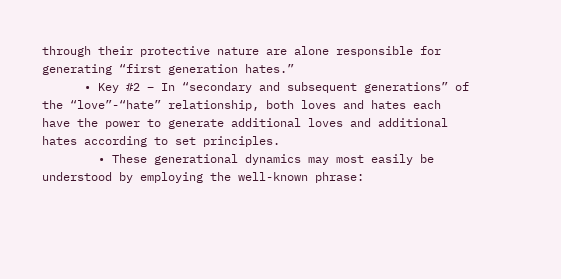through their protective nature are alone responsible for generating “first generation hates.”
      • Key #2 – In “secondary and subsequent generations” of the “love”-“hate” relationship, both loves and hates each have the power to generate additional loves and additional hates according to set principles.
        • These generational dynamics may most easily be understood by employing the well-known phrase: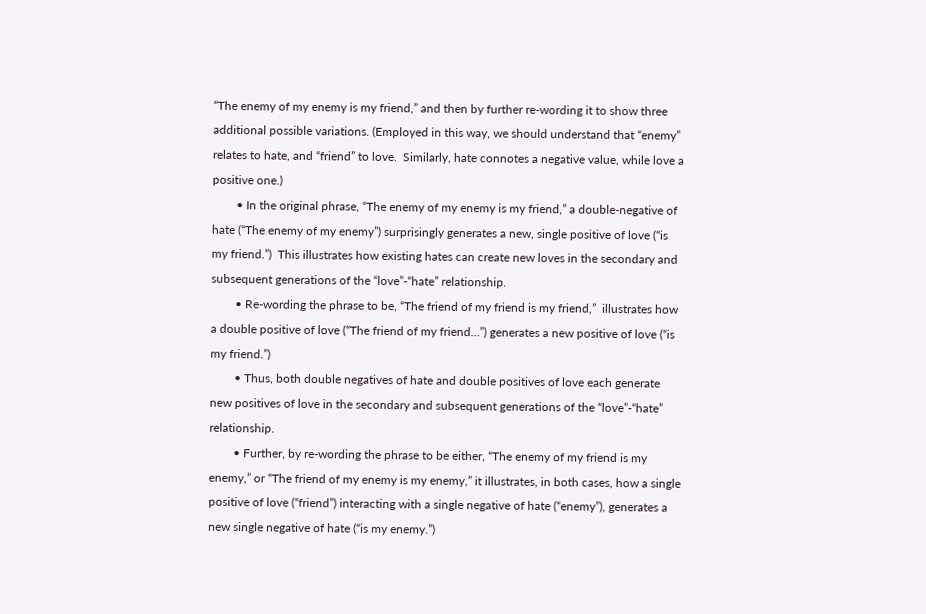“The enemy of my enemy is my friend,” and then by further re-wording it to show three additional possible variations. (Employed in this way, we should understand that “enemy” relates to hate, and “friend” to love.  Similarly, hate connotes a negative value, while love a positive one.)
        • In the original phrase, “The enemy of my enemy is my friend,” a double-negative of hate (“The enemy of my enemy”) surprisingly generates a new, single positive of love (“is my friend.”)  This illustrates how existing hates can create new loves in the secondary and subsequent generations of the “love”-“hate” relationship.
        • Re-wording the phrase to be, “The friend of my friend is my friend,”  illustrates how a double positive of love (“The friend of my friend…”) generates a new positive of love (“is my friend.”)
        • Thus, both double negatives of hate and double positives of love each generate new positives of love in the secondary and subsequent generations of the “love”-“hate” relationship.
        • Further, by re-wording the phrase to be either, “The enemy of my friend is my enemy,” or “The friend of my enemy is my enemy,” it illustrates, in both cases, how a single positive of love (“friend”) interacting with a single negative of hate (“enemy”), generates a new single negative of hate (“is my enemy.”)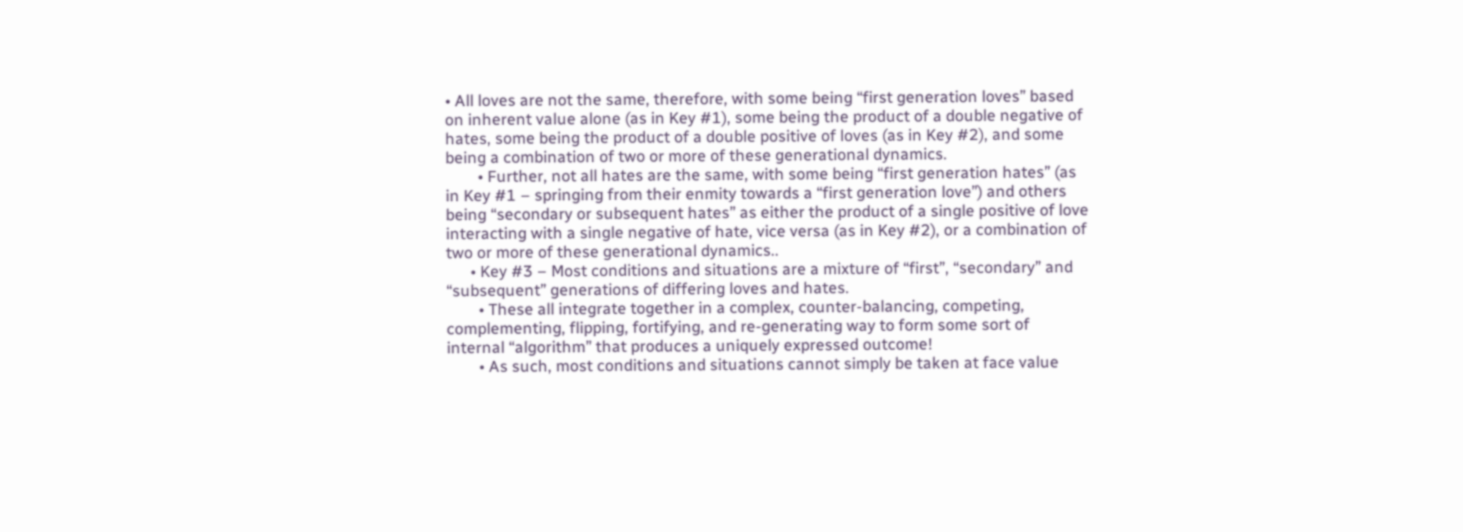• All loves are not the same, therefore, with some being “first generation loves” based on inherent value alone (as in Key #1), some being the product of a double negative of hates, some being the product of a double positive of loves (as in Key #2), and some being a combination of two or more of these generational dynamics.
        • Further, not all hates are the same, with some being “first generation hates” (as in Key #1 – springing from their enmity towards a “first generation love”) and others being “secondary or subsequent hates” as either the product of a single positive of love interacting with a single negative of hate, vice versa (as in Key #2), or a combination of two or more of these generational dynamics..
      • Key #3 – Most conditions and situations are a mixture of “first”, “secondary” and “subsequent” generations of differing loves and hates.
        • These all integrate together in a complex, counter-balancing, competing, complementing, flipping, fortifying, and re-generating way to form some sort of  internal “algorithm” that produces a uniquely expressed outcome!
        • As such, most conditions and situations cannot simply be taken at face value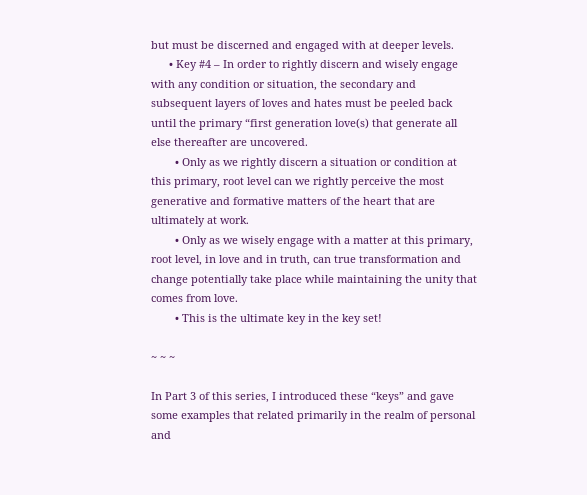but must be discerned and engaged with at deeper levels.
      • Key #4 – In order to rightly discern and wisely engage with any condition or situation, the secondary and subsequent layers of loves and hates must be peeled back until the primary “first generation love(s) that generate all else thereafter are uncovered.
        • Only as we rightly discern a situation or condition at this primary, root level can we rightly perceive the most generative and formative matters of the heart that are ultimately at work.
        • Only as we wisely engage with a matter at this primary, root level, in love and in truth, can true transformation and change potentially take place while maintaining the unity that comes from love.
        • This is the ultimate key in the key set!

~ ~ ~

In Part 3 of this series, I introduced these “keys” and gave some examples that related primarily in the realm of personal and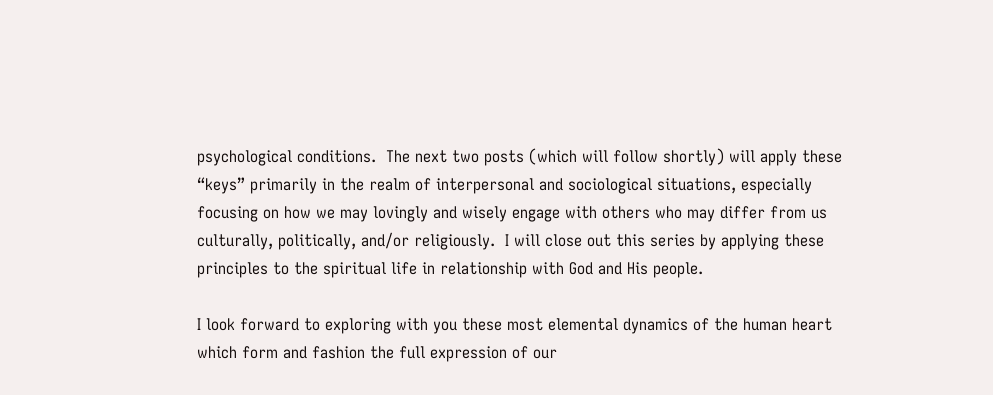psychological conditions.  The next two posts (which will follow shortly) will apply these “keys” primarily in the realm of interpersonal and sociological situations, especially focusing on how we may lovingly and wisely engage with others who may differ from us culturally, politically, and/or religiously.  I will close out this series by applying these principles to the spiritual life in relationship with God and His people.

I look forward to exploring with you these most elemental dynamics of the human heart which form and fashion the full expression of our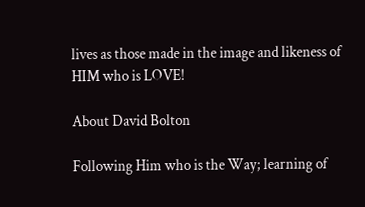lives as those made in the image and likeness of HIM who is LOVE!

About David Bolton

Following Him who is the Way; learning of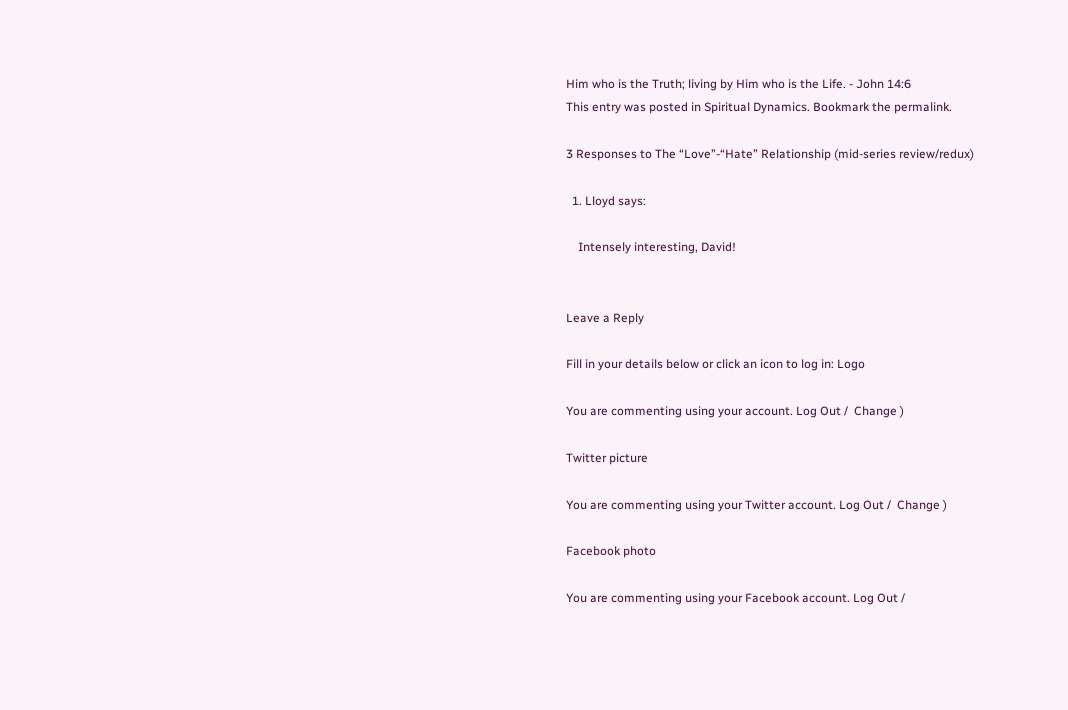Him who is the Truth; living by Him who is the Life. - John 14:6
This entry was posted in Spiritual Dynamics. Bookmark the permalink.

3 Responses to The “Love”-“Hate” Relationship (mid-series review/redux)

  1. Lloyd says:

    Intensely interesting, David!


Leave a Reply

Fill in your details below or click an icon to log in: Logo

You are commenting using your account. Log Out /  Change )

Twitter picture

You are commenting using your Twitter account. Log Out /  Change )

Facebook photo

You are commenting using your Facebook account. Log Out /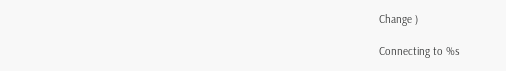Change )

Connecting to %s